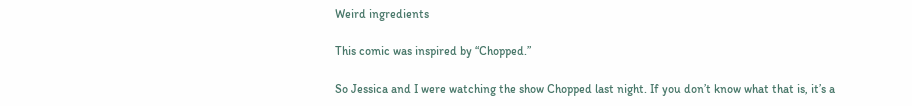Weird ingredients

This comic was inspired by “Chopped.”

So Jessica and I were watching the show Chopped last night. If you don’t know what that is, it’s a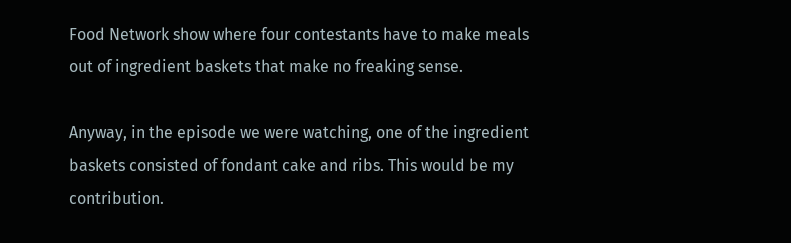Food Network show where four contestants have to make meals out of ingredient baskets that make no freaking sense.

Anyway, in the episode we were watching, one of the ingredient baskets consisted of fondant cake and ribs. This would be my contribution.